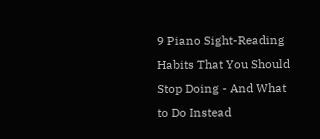9 Piano Sight-Reading Habits That You Should Stop Doing - And What to Do Instead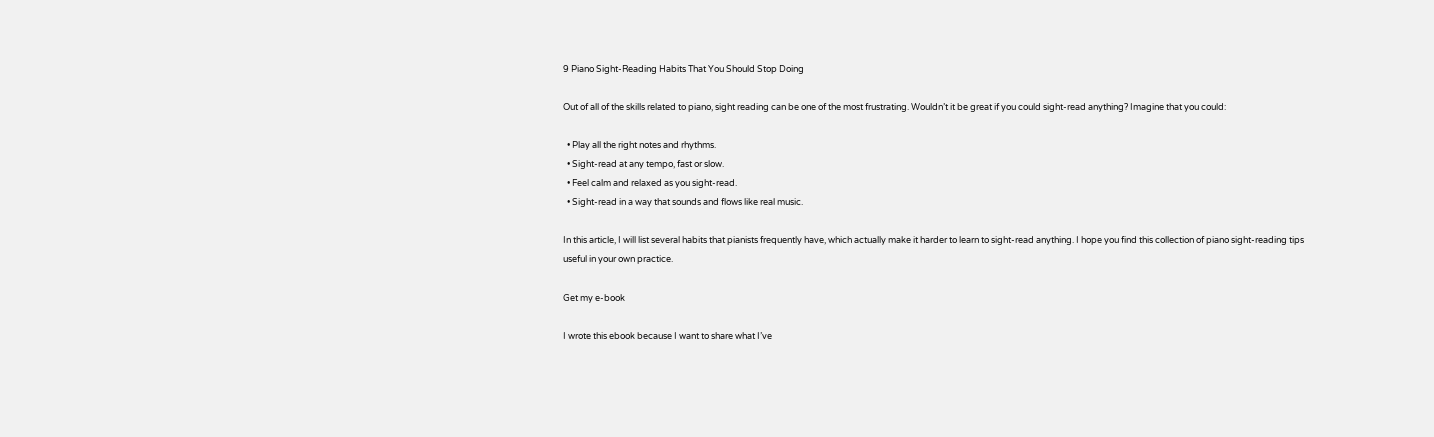9 Piano Sight-Reading Habits That You Should Stop Doing

Out of all of the skills related to piano, sight reading can be one of the most frustrating. Wouldn’t it be great if you could sight-read anything? Imagine that you could:

  • Play all the right notes and rhythms.
  • Sight-read at any tempo, fast or slow.
  • Feel calm and relaxed as you sight-read.
  • Sight-read in a way that sounds and flows like real music.

In this article, I will list several habits that pianists frequently have, which actually make it harder to learn to sight-read anything. I hope you find this collection of piano sight-reading tips useful in your own practice.

Get my e-book

I wrote this ebook because I want to share what I’ve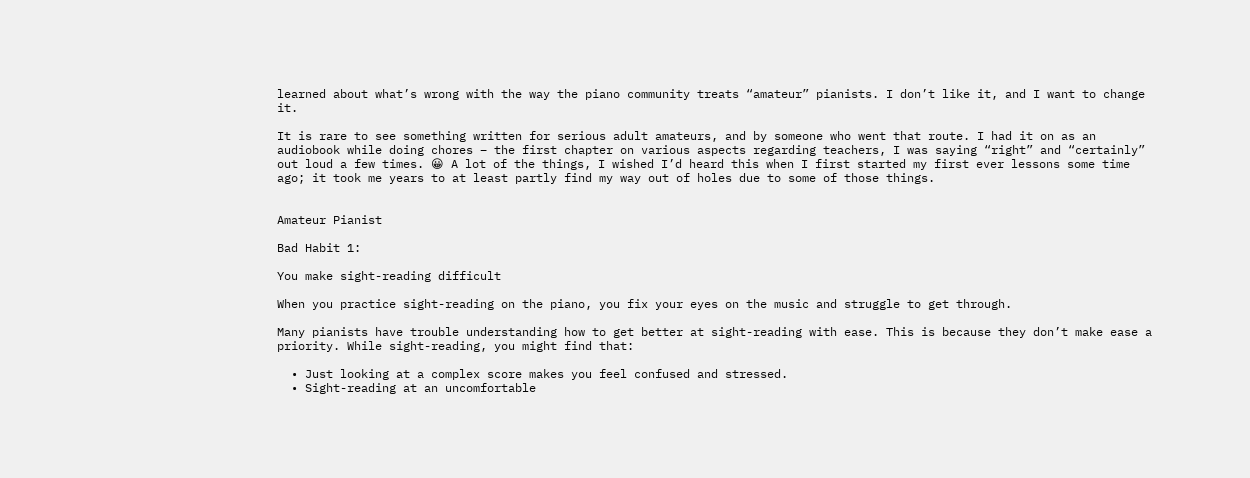learned about what’s wrong with the way the piano community treats “amateur” pianists. I don’t like it, and I want to change it.

It is rare to see something written for serious adult amateurs, and by someone who went that route. I had it on as an audiobook while doing chores – the first chapter on various aspects regarding teachers, I was saying “right” and “certainly” out loud a few times. 😀 A lot of the things, I wished I’d heard this when I first started my first ever lessons some time ago; it took me years to at least partly find my way out of holes due to some of those things.


Amateur Pianist

Bad Habit 1:

You make sight-reading difficult

When you practice sight-reading on the piano, you fix your eyes on the music and struggle to get through.

Many pianists have trouble understanding how to get better at sight-reading with ease. This is because they don’t make ease a priority. While sight-reading, you might find that:

  • Just looking at a complex score makes you feel confused and stressed.
  • Sight-reading at an uncomfortable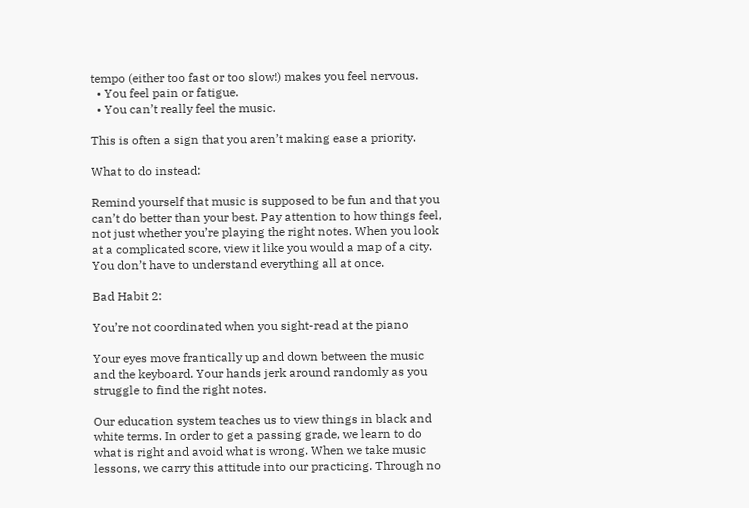tempo (either too fast or too slow!) makes you feel nervous.
  • You feel pain or fatigue.
  • You can’t really feel the music.

This is often a sign that you aren’t making ease a priority.

What to do instead:

Remind yourself that music is supposed to be fun and that you can’t do better than your best. Pay attention to how things feel, not just whether you’re playing the right notes. When you look at a complicated score, view it like you would a map of a city. You don’t have to understand everything all at once.

Bad Habit 2:

You’re not coordinated when you sight-read at the piano

Your eyes move frantically up and down between the music and the keyboard. Your hands jerk around randomly as you struggle to find the right notes.

Our education system teaches us to view things in black and white terms. In order to get a passing grade, we learn to do what is right and avoid what is wrong. When we take music lessons, we carry this attitude into our practicing. Through no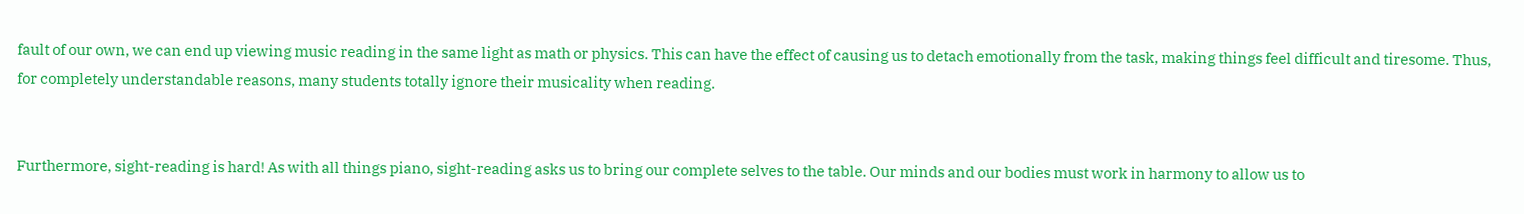fault of our own, we can end up viewing music reading in the same light as math or physics. This can have the effect of causing us to detach emotionally from the task, making things feel difficult and tiresome. Thus, for completely understandable reasons, many students totally ignore their musicality when reading.


Furthermore, sight-reading is hard! As with all things piano, sight-reading asks us to bring our complete selves to the table. Our minds and our bodies must work in harmony to allow us to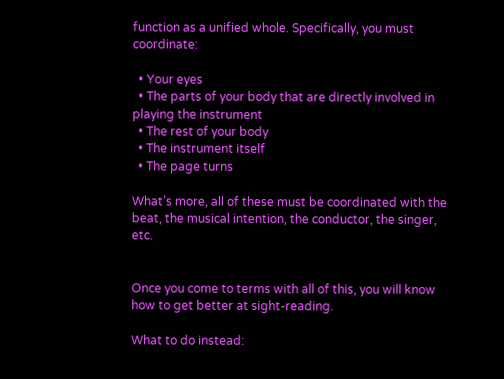function as a unified whole. Specifically, you must coordinate:

  • Your eyes
  • The parts of your body that are directly involved in playing the instrument
  • The rest of your body
  • The instrument itself
  • The page turns

What’s more, all of these must be coordinated with the beat, the musical intention, the conductor, the singer, etc.


Once you come to terms with all of this, you will know how to get better at sight-reading.

What to do instead: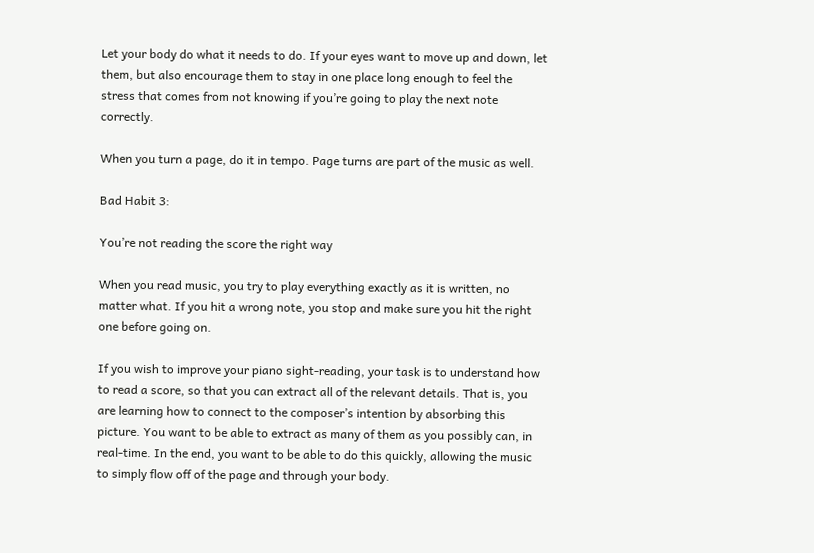Let your body do what it needs to do. If your eyes want to move up and down, let them, but also encourage them to stay in one place long enough to feel the stress that comes from not knowing if you’re going to play the next note correctly.

When you turn a page, do it in tempo. Page turns are part of the music as well.

Bad Habit 3:

You’re not reading the score the right way

When you read music, you try to play everything exactly as it is written, no matter what. If you hit a wrong note, you stop and make sure you hit the right one before going on.

If you wish to improve your piano sight-reading, your task is to understand how to read a score, so that you can extract all of the relevant details. That is, you are learning how to connect to the composer’s intention by absorbing this picture. You want to be able to extract as many of them as you possibly can, in real-time. In the end, you want to be able to do this quickly, allowing the music to simply flow off of the page and through your body.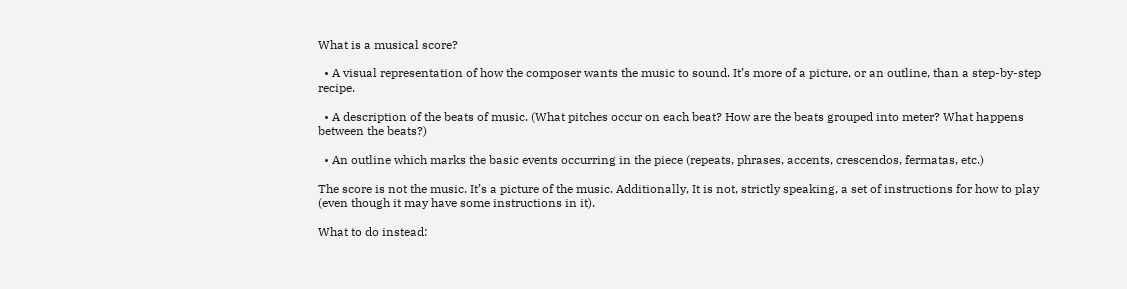What is a musical score?

  • A visual representation of how the composer wants the music to sound. It’s more of a picture, or an outline, than a step-by-step recipe.

  • A description of the beats of music. (What pitches occur on each beat? How are the beats grouped into meter? What happens between the beats?)

  • An outline which marks the basic events occurring in the piece (repeats, phrases, accents, crescendos, fermatas, etc.)

The score is not the music. It’s a picture of the music. Additionally, It is not, strictly speaking, a set of instructions for how to play (even though it may have some instructions in it).

What to do instead: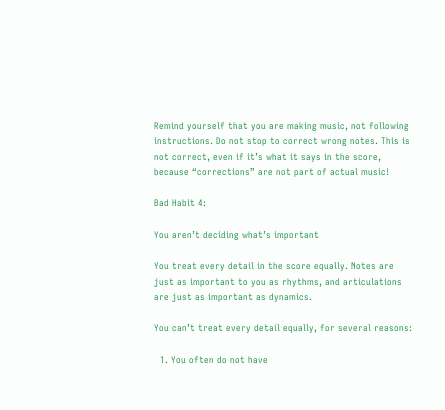Remind yourself that you are making music, not following instructions. Do not stop to correct wrong notes. This is not correct, even if it’s what it says in the score, because “corrections” are not part of actual music!

Bad Habit 4:

You aren’t deciding what’s important

You treat every detail in the score equally. Notes are just as important to you as rhythms, and articulations are just as important as dynamics.

You can’t treat every detail equally, for several reasons:

  1. You often do not have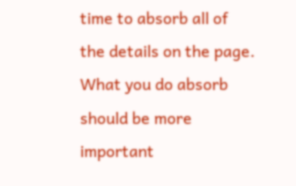time to absorb all of the details on the page. What you do absorb should be more important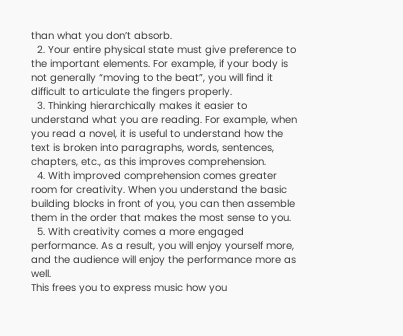than what you don’t absorb.
  2. Your entire physical state must give preference to the important elements. For example, if your body is not generally “moving to the beat”, you will find it difficult to articulate the fingers properly.
  3. Thinking hierarchically makes it easier to understand what you are reading. For example, when you read a novel, it is useful to understand how the text is broken into paragraphs, words, sentences, chapters, etc., as this improves comprehension.
  4. With improved comprehension comes greater room for creativity. When you understand the basic building blocks in front of you, you can then assemble them in the order that makes the most sense to you.
  5. With creativity comes a more engaged performance. As a result, you will enjoy yourself more, and the audience will enjoy the performance more as well.
This frees you to express music how you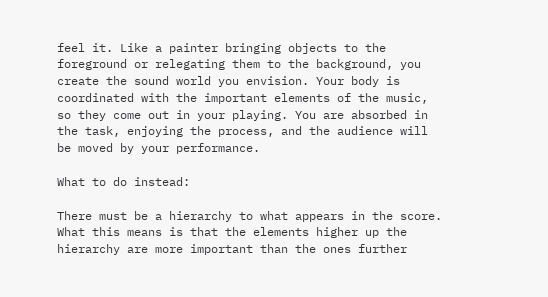feel it. Like a painter bringing objects to the foreground or relegating them to the background, you create the sound world you envision. Your body is coordinated with the important elements of the music, so they come out in your playing. You are absorbed in the task, enjoying the process, and the audience will be moved by your performance.

What to do instead:

There must be a hierarchy to what appears in the score. What this means is that the elements higher up the hierarchy are more important than the ones further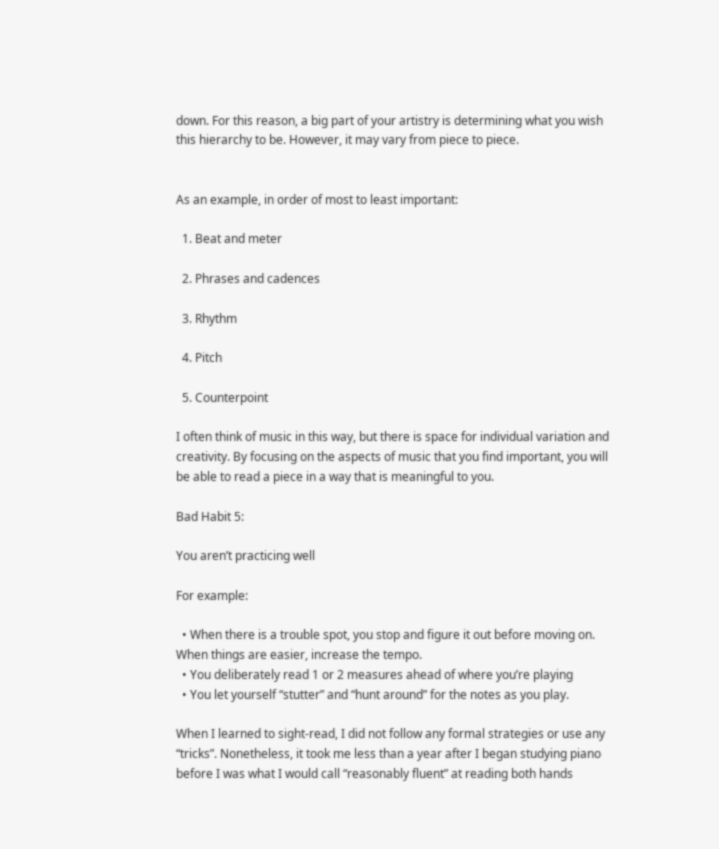down. For this reason, a big part of your artistry is determining what you wish this hierarchy to be. However, it may vary from piece to piece.


As an example, in order of most to least important:

  1. Beat and meter

  2. Phrases and cadences

  3. Rhythm

  4. Pitch

  5. Counterpoint

I often think of music in this way, but there is space for individual variation and creativity. By focusing on the aspects of music that you find important, you will be able to read a piece in a way that is meaningful to you.

Bad Habit 5:

You aren’t practicing well

For example:

  • When there is a trouble spot, you stop and figure it out before moving on. When things are easier, increase the tempo.
  • You deliberately read 1 or 2 measures ahead of where you’re playing
  • You let yourself “stutter” and “hunt around” for the notes as you play.

When I learned to sight-read, I did not follow any formal strategies or use any “tricks”. Nonetheless, it took me less than a year after I began studying piano before I was what I would call “reasonably fluent” at reading both hands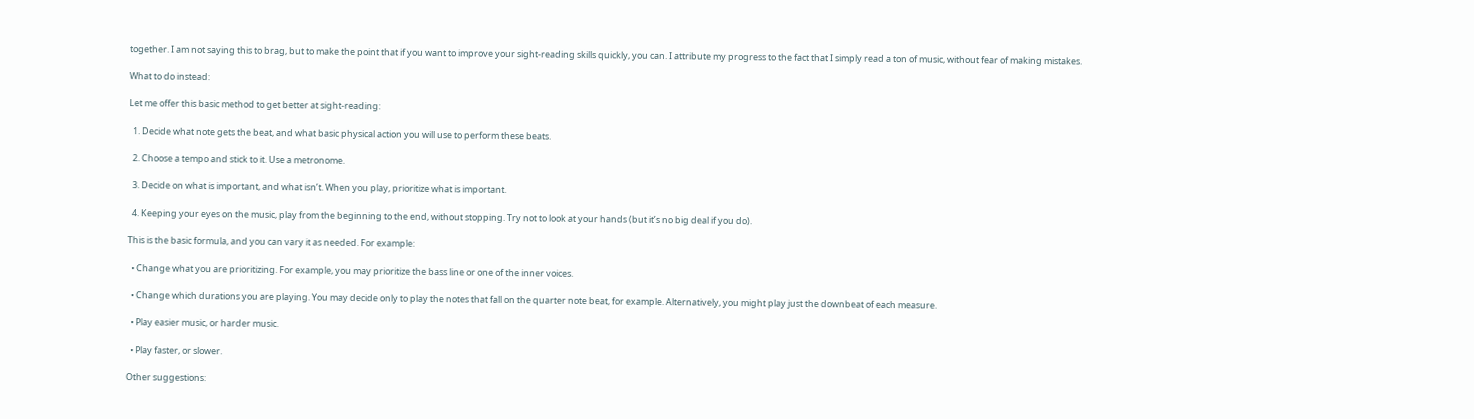together. I am not saying this to brag, but to make the point that if you want to improve your sight-reading skills quickly, you can. I attribute my progress to the fact that I simply read a ton of music, without fear of making mistakes.

What to do instead:

Let me offer this basic method to get better at sight-reading:

  1. Decide what note gets the beat, and what basic physical action you will use to perform these beats.

  2. Choose a tempo and stick to it. Use a metronome.

  3. Decide on what is important, and what isn’t. When you play, prioritize what is important.

  4. Keeping your eyes on the music, play from the beginning to the end, without stopping. Try not to look at your hands (but it’s no big deal if you do).

This is the basic formula, and you can vary it as needed. For example:

  • Change what you are prioritizing. For example, you may prioritize the bass line or one of the inner voices.

  • Change which durations you are playing. You may decide only to play the notes that fall on the quarter note beat, for example. Alternatively, you might play just the downbeat of each measure.

  • Play easier music, or harder music.

  • Play faster, or slower.

Other suggestions: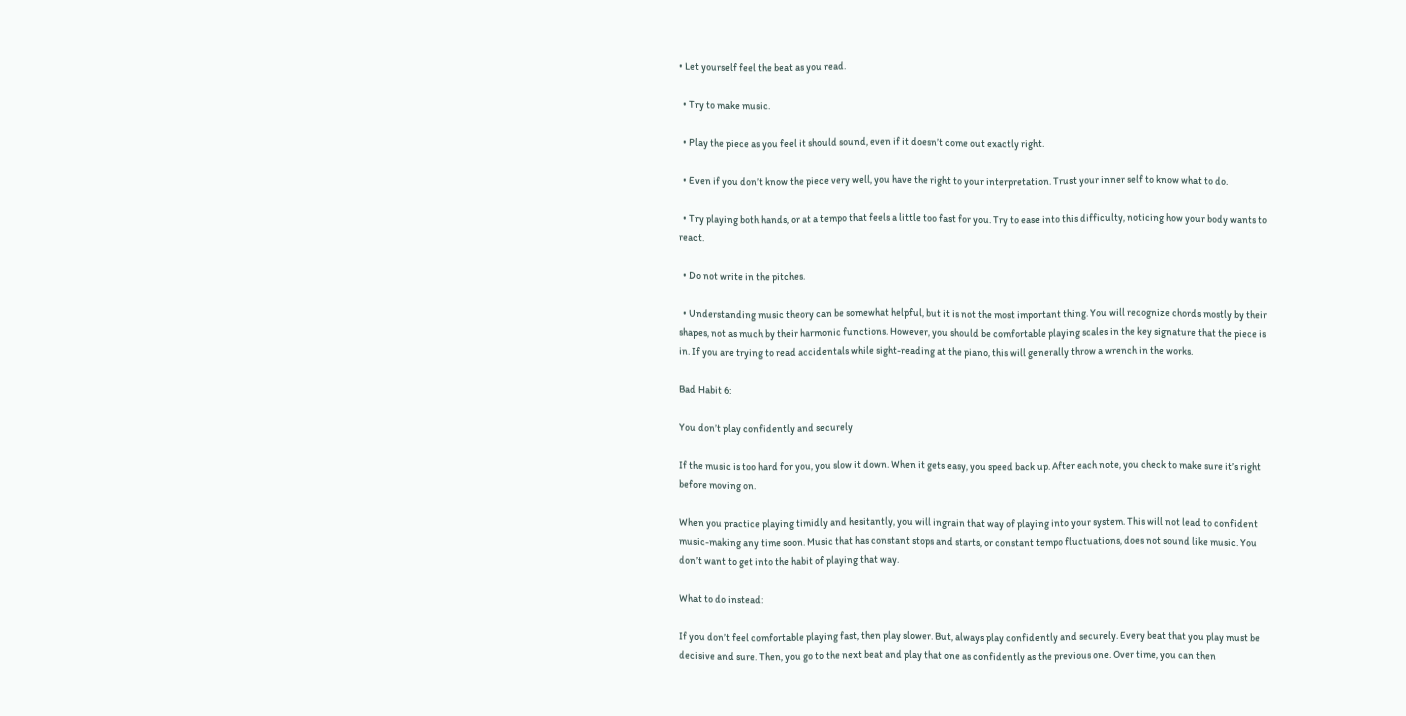• Let yourself feel the beat as you read.

  • Try to make music.

  • Play the piece as you feel it should sound, even if it doesn’t come out exactly right.

  • Even if you don’t know the piece very well, you have the right to your interpretation. Trust your inner self to know what to do.

  • Try playing both hands, or at a tempo that feels a little too fast for you. Try to ease into this difficulty, noticing how your body wants to react.

  • Do not write in the pitches.

  • Understanding music theory can be somewhat helpful, but it is not the most important thing. You will recognize chords mostly by their shapes, not as much by their harmonic functions. However, you should be comfortable playing scales in the key signature that the piece is in. If you are trying to read accidentals while sight-reading at the piano, this will generally throw a wrench in the works.

Bad Habit 6:

You don’t play confidently and securely

If the music is too hard for you, you slow it down. When it gets easy, you speed back up. After each note, you check to make sure it’s right before moving on.

When you practice playing timidly and hesitantly, you will ingrain that way of playing into your system. This will not lead to confident music-making any time soon. Music that has constant stops and starts, or constant tempo fluctuations, does not sound like music. You don’t want to get into the habit of playing that way.

What to do instead:

If you don’t feel comfortable playing fast, then play slower. But, always play confidently and securely. Every beat that you play must be decisive and sure. Then, you go to the next beat and play that one as confidently as the previous one. Over time, you can then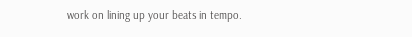work on lining up your beats in tempo.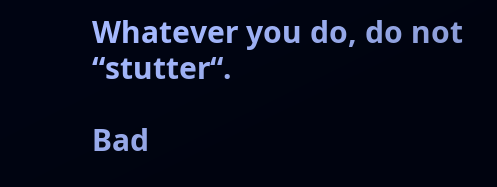Whatever you do, do not “stutter“.

Bad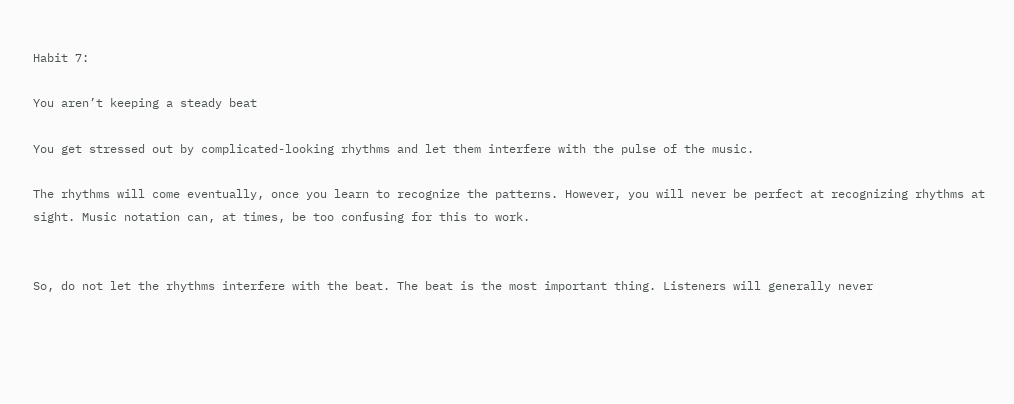Habit 7:

You aren’t keeping a steady beat

You get stressed out by complicated-looking rhythms and let them interfere with the pulse of the music.

The rhythms will come eventually, once you learn to recognize the patterns. However, you will never be perfect at recognizing rhythms at sight. Music notation can, at times, be too confusing for this to work.


So, do not let the rhythms interfere with the beat. The beat is the most important thing. Listeners will generally never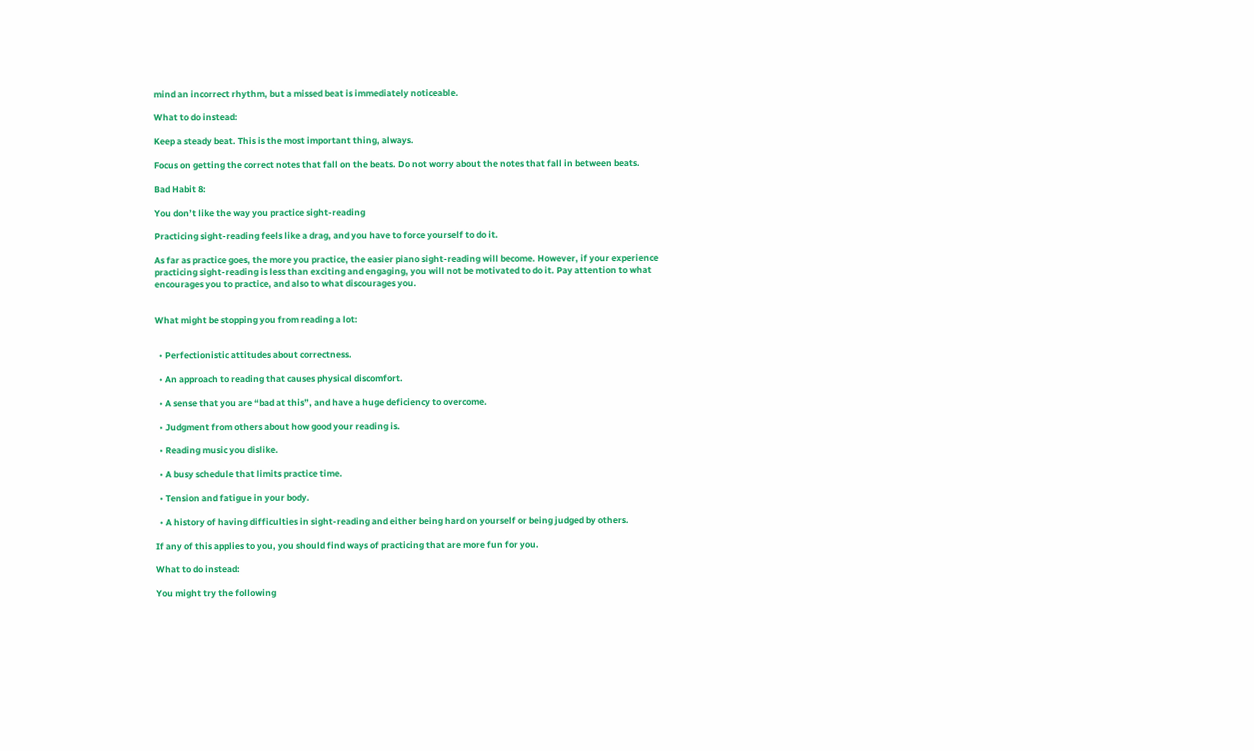mind an incorrect rhythm, but a missed beat is immediately noticeable.

What to do instead:

Keep a steady beat. This is the most important thing, always.

Focus on getting the correct notes that fall on the beats. Do not worry about the notes that fall in between beats.

Bad Habit 8:

You don’t like the way you practice sight-reading

Practicing sight-reading feels like a drag, and you have to force yourself to do it.

As far as practice goes, the more you practice, the easier piano sight-reading will become. However, if your experience practicing sight-reading is less than exciting and engaging, you will not be motivated to do it. Pay attention to what encourages you to practice, and also to what discourages you.


What might be stopping you from reading a lot:


  • Perfectionistic attitudes about correctness.

  • An approach to reading that causes physical discomfort.

  • A sense that you are “bad at this”, and have a huge deficiency to overcome.

  • Judgment from others about how good your reading is.

  • Reading music you dislike.

  • A busy schedule that limits practice time.

  • Tension and fatigue in your body.

  • A history of having difficulties in sight-reading and either being hard on yourself or being judged by others.

If any of this applies to you, you should find ways of practicing that are more fun for you.

What to do instead:

You might try the following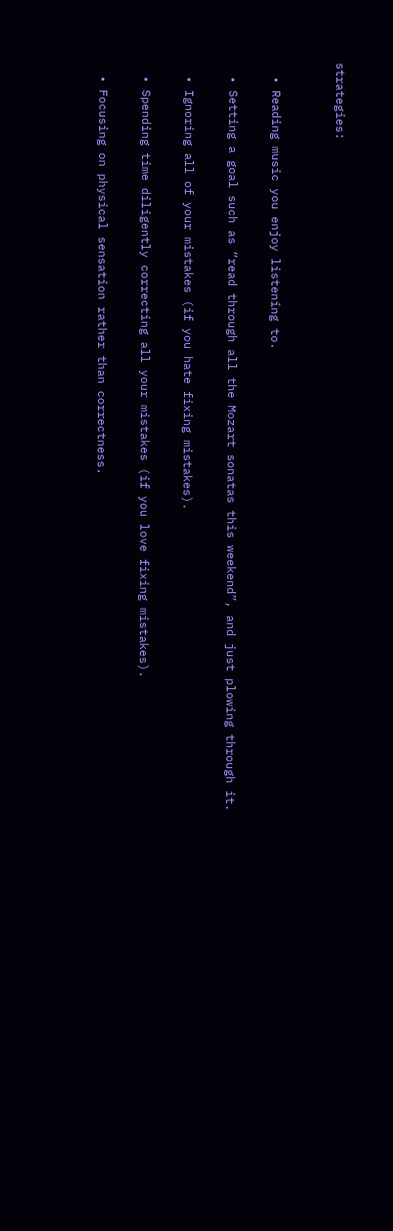strategies:


  • Reading music you enjoy listening to.

  • Setting a goal such as “read through all the Mozart sonatas this weekend”, and just plowing through it.

  • Ignoring all of your mistakes (if you hate fixing mistakes).

  • Spending time diligently correcting all your mistakes (if you love fixing mistakes).

  • Focusing on physical sensation rather than correctness.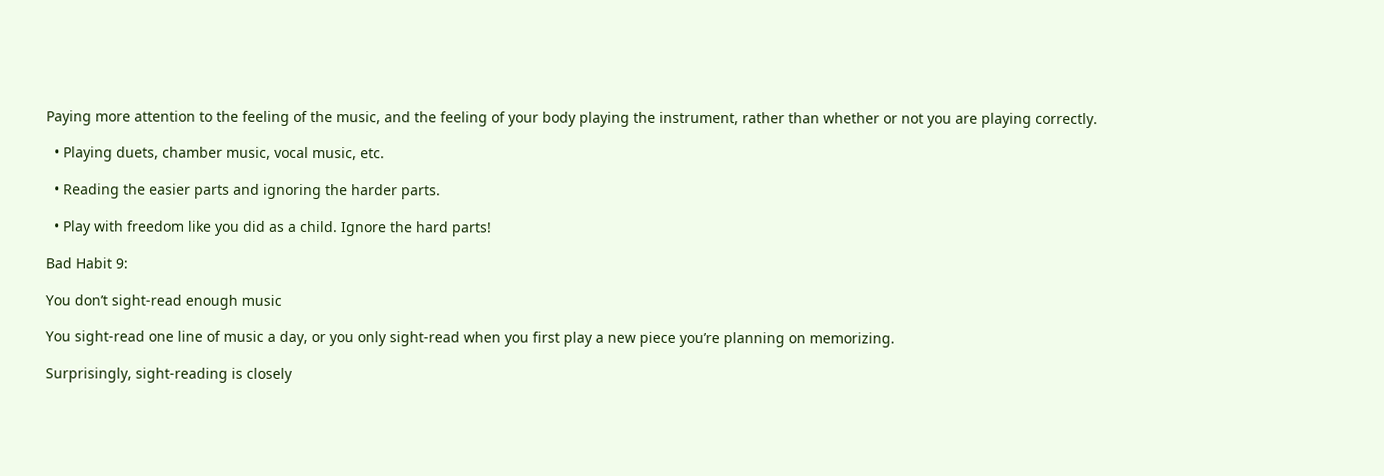Paying more attention to the feeling of the music, and the feeling of your body playing the instrument, rather than whether or not you are playing correctly.

  • Playing duets, chamber music, vocal music, etc.

  • Reading the easier parts and ignoring the harder parts.

  • Play with freedom like you did as a child. Ignore the hard parts!

Bad Habit 9:

You don’t sight-read enough music

You sight-read one line of music a day, or you only sight-read when you first play a new piece you’re planning on memorizing.

Surprisingly, sight-reading is closely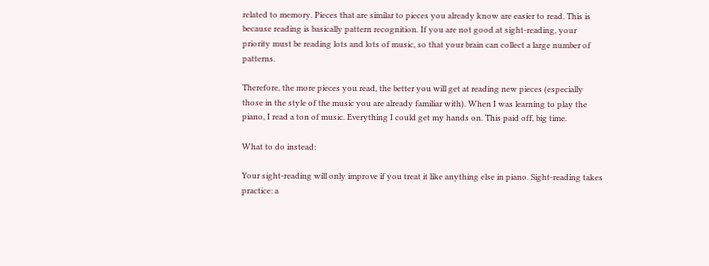related to memory. Pieces that are similar to pieces you already know are easier to read. This is because reading is basically pattern recognition. If you are not good at sight-reading, your priority must be reading lots and lots of music, so that your brain can collect a large number of patterns.

Therefore, the more pieces you read, the better you will get at reading new pieces (especially those in the style of the music you are already familiar with). When I was learning to play the piano, I read a ton of music. Everything I could get my hands on. This paid off, big time.

What to do instead:

Your sight-reading will only improve if you treat it like anything else in piano. Sight-reading takes practice: a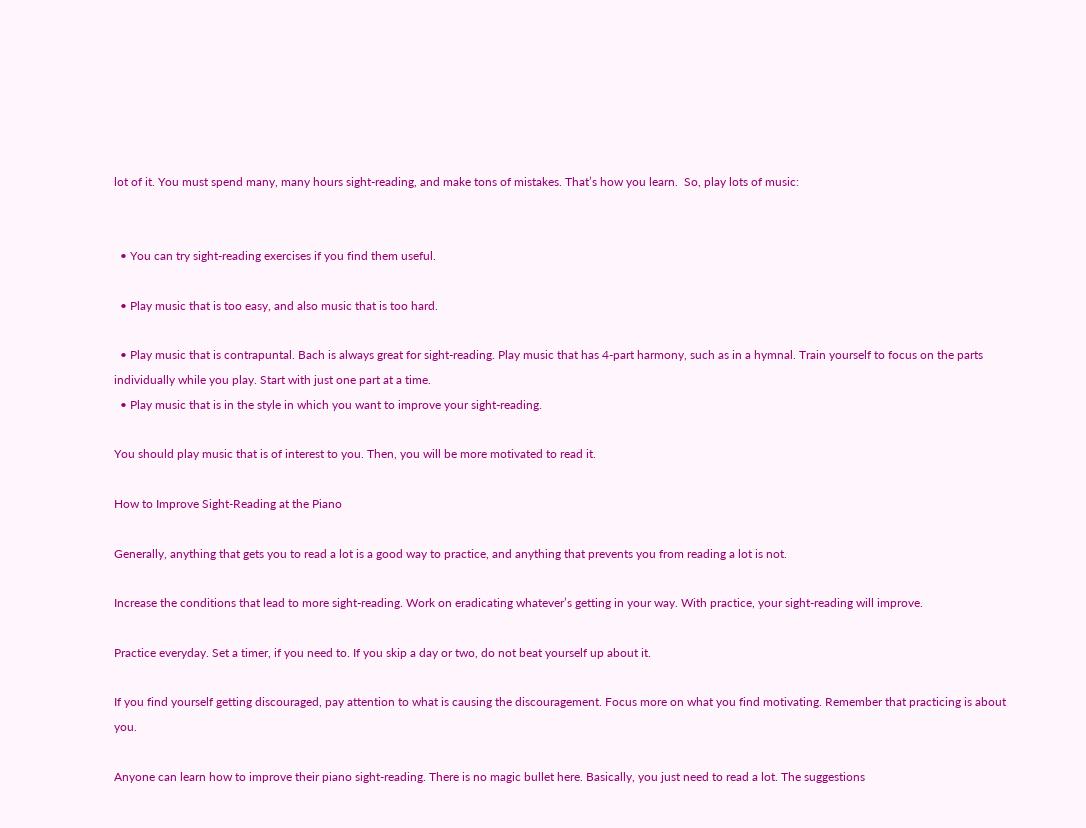lot of it. You must spend many, many hours sight-reading, and make tons of mistakes. That’s how you learn.  So, play lots of music:


  • You can try sight-reading exercises if you find them useful.

  • Play music that is too easy, and also music that is too hard.

  • Play music that is contrapuntal. Bach is always great for sight-reading. Play music that has 4-part harmony, such as in a hymnal. Train yourself to focus on the parts individually while you play. Start with just one part at a time.
  • Play music that is in the style in which you want to improve your sight-reading.

You should play music that is of interest to you. Then, you will be more motivated to read it.

How to Improve Sight-Reading at the Piano

Generally, anything that gets you to read a lot is a good way to practice, and anything that prevents you from reading a lot is not.

Increase the conditions that lead to more sight-reading. Work on eradicating whatever’s getting in your way. With practice, your sight-reading will improve.

Practice everyday. Set a timer, if you need to. If you skip a day or two, do not beat yourself up about it.

If you find yourself getting discouraged, pay attention to what is causing the discouragement. Focus more on what you find motivating. Remember that practicing is about you.

Anyone can learn how to improve their piano sight-reading. There is no magic bullet here. Basically, you just need to read a lot. The suggestions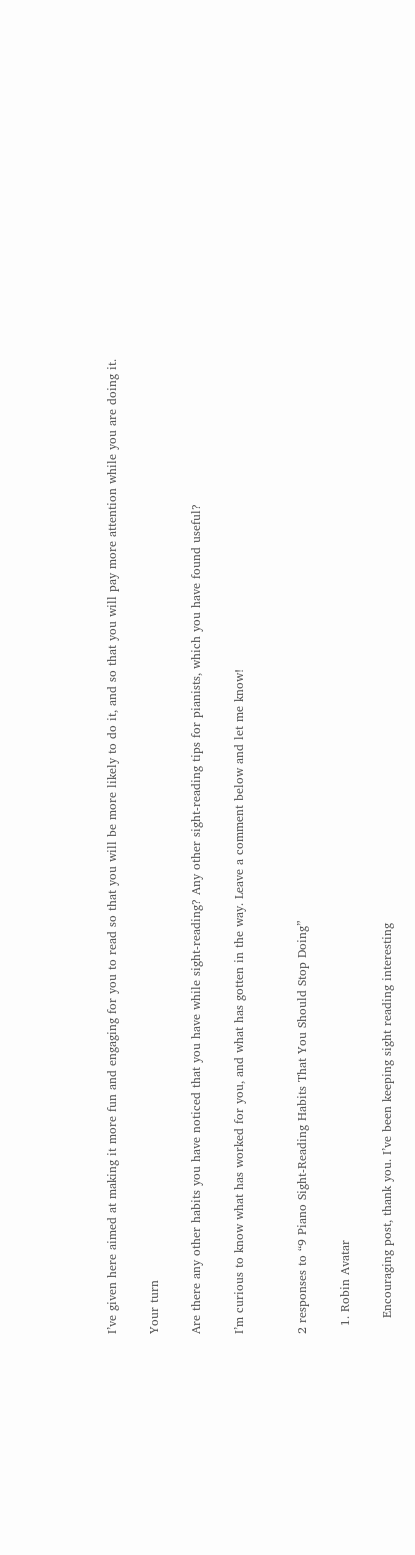I’ve given here aimed at making it more fun and engaging for you to read so that you will be more likely to do it, and so that you will pay more attention while you are doing it.

Your turn

Are there any other habits you have noticed that you have while sight-reading? Any other sight-reading tips for pianists, which you have found useful?

I’m curious to know what has worked for you, and what has gotten in the way. Leave a comment below and let me know!


2 responses to “9 Piano Sight-Reading Habits That You Should Stop Doing”

  1. Robin Avatar

    Encouraging post, thank you. I’ve been keeping sight reading interesting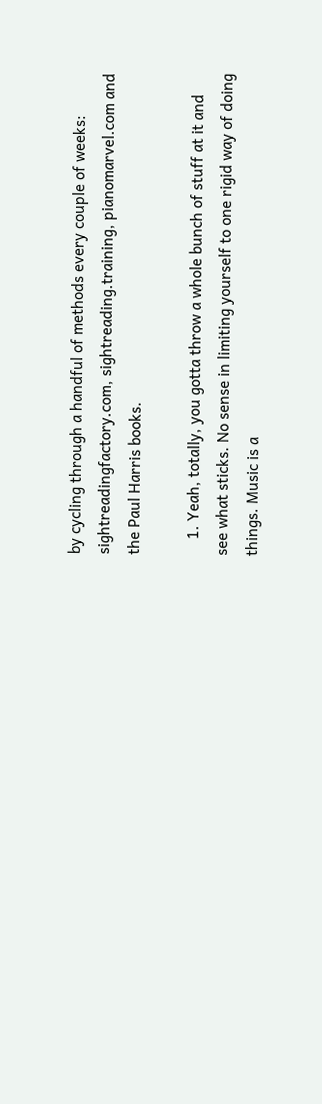by cycling through a handful of methods every couple of weeks: sightreadingfactory.com, sightreading.training, pianomarvel.com and the Paul Harris books.

    1. Yeah, totally, you gotta throw a whole bunch of stuff at it and see what sticks. No sense in limiting yourself to one rigid way of doing things. Music is a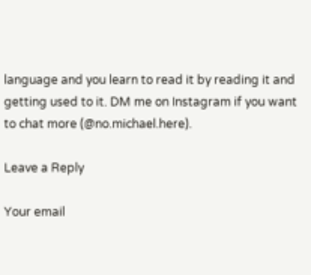language and you learn to read it by reading it and getting used to it. DM me on Instagram if you want to chat more (@no.michael.here).

Leave a Reply

Your email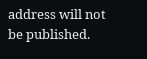address will not be published.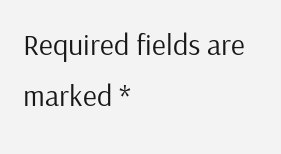Required fields are marked *